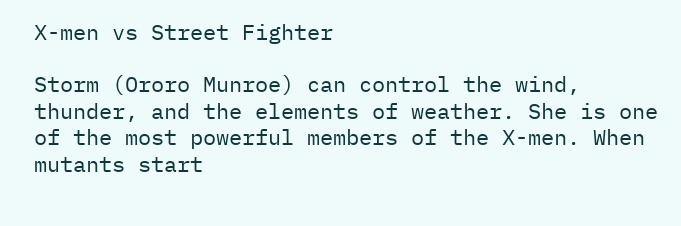X-men vs Street Fighter

Storm (Ororo Munroe) can control the wind, thunder, and the elements of weather. She is one of the most powerful members of the X-men. When mutants start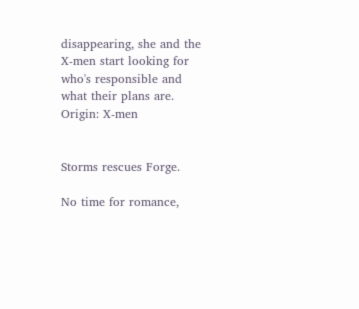disappearing, she and the X-men start looking for who's responsible and what their plans are.
Origin: X-men


Storms rescues Forge.

No time for romance,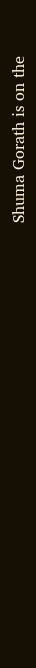Shuma Gorath is on the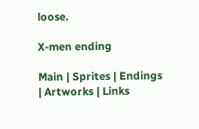loose.

X-men ending

Main | Sprites | Endings | Artworks | Links